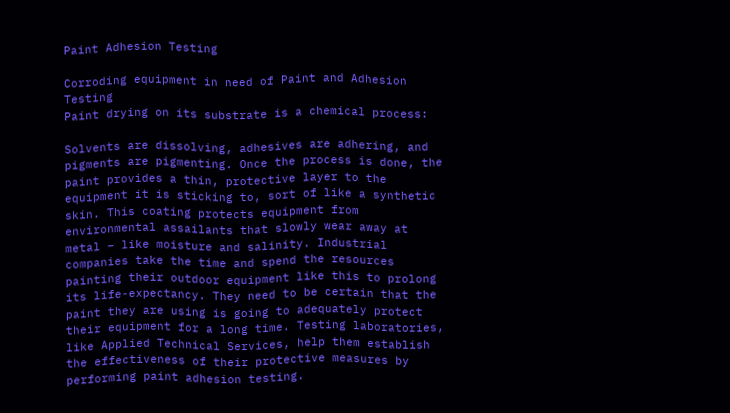Paint Adhesion Testing

Corroding equipment in need of Paint and Adhesion Testing
Paint drying on its substrate is a chemical process:

Solvents are dissolving, adhesives are adhering, and pigments are pigmenting. Once the process is done, the paint provides a thin, protective layer to the equipment it is sticking to, sort of like a synthetic skin. This coating protects equipment from environmental assailants that slowly wear away at metal – like moisture and salinity. Industrial companies take the time and spend the resources painting their outdoor equipment like this to prolong its life-expectancy. They need to be certain that the paint they are using is going to adequately protect their equipment for a long time. Testing laboratories, like Applied Technical Services, help them establish the effectiveness of their protective measures by performing paint adhesion testing.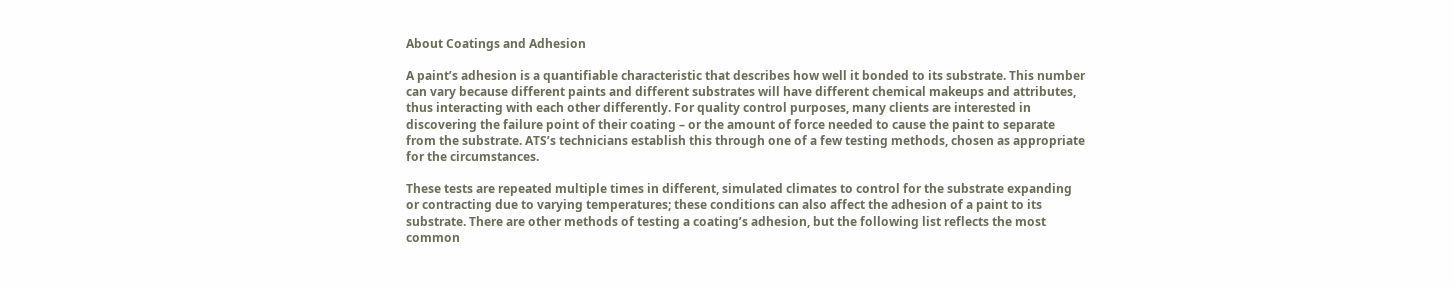About Coatings and Adhesion

A paint’s adhesion is a quantifiable characteristic that describes how well it bonded to its substrate. This number can vary because different paints and different substrates will have different chemical makeups and attributes, thus interacting with each other differently. For quality control purposes, many clients are interested in discovering the failure point of their coating – or the amount of force needed to cause the paint to separate from the substrate. ATS’s technicians establish this through one of a few testing methods, chosen as appropriate for the circumstances.

These tests are repeated multiple times in different, simulated climates to control for the substrate expanding or contracting due to varying temperatures; these conditions can also affect the adhesion of a paint to its substrate. There are other methods of testing a coating’s adhesion, but the following list reflects the most common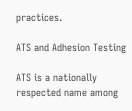practices.

ATS and Adhesion Testing

ATS is a nationally respected name among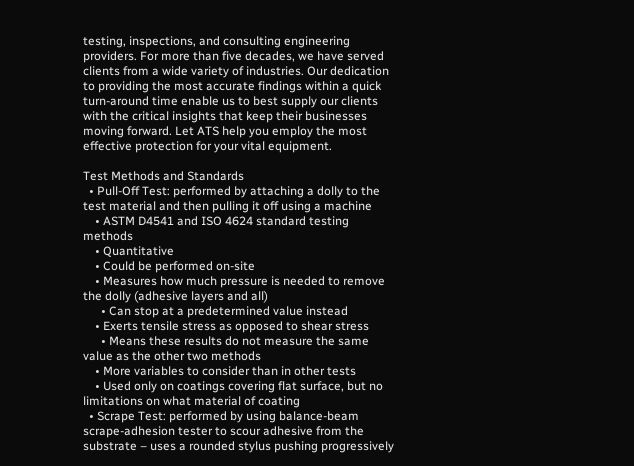testing, inspections, and consulting engineering providers. For more than five decades, we have served clients from a wide variety of industries. Our dedication to providing the most accurate findings within a quick turn-around time enable us to best supply our clients with the critical insights that keep their businesses moving forward. Let ATS help you employ the most effective protection for your vital equipment.

Test Methods and Standards
  • Pull-Off Test: performed by attaching a dolly to the test material and then pulling it off using a machine
    • ASTM D4541 and ISO 4624 standard testing methods
    • Quantitative
    • Could be performed on-site
    • Measures how much pressure is needed to remove the dolly (adhesive layers and all)
      • Can stop at a predetermined value instead
    • Exerts tensile stress as opposed to shear stress
      • Means these results do not measure the same value as the other two methods
    • More variables to consider than in other tests
    • Used only on coatings covering flat surface, but no limitations on what material of coating
  • Scrape Test: performed by using balance-beam scrape-adhesion tester to scour adhesive from the substrate – uses a rounded stylus pushing progressively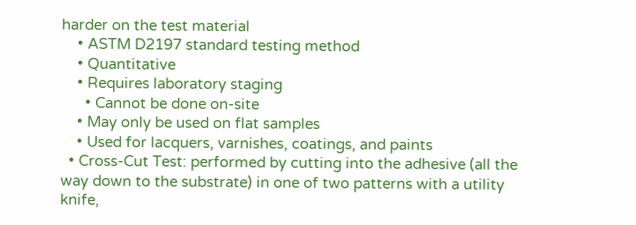harder on the test material
    • ASTM D2197 standard testing method
    • Quantitative
    • Requires laboratory staging
      • Cannot be done on-site
    • May only be used on flat samples
    • Used for lacquers, varnishes, coatings, and paints
  • Cross-Cut Test: performed by cutting into the adhesive (all the way down to the substrate) in one of two patterns with a utility knife,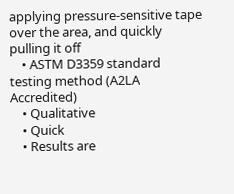applying pressure-sensitive tape over the area, and quickly pulling it off
    • ASTM D3359 standard testing method (A2LA Accredited)
    • Qualitative
    • Quick
    • Results are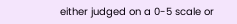either judged on a 0-5 scale or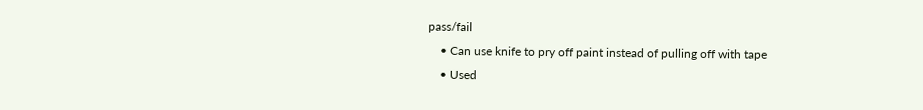pass/fail
    • Can use knife to pry off paint instead of pulling off with tape
    • Used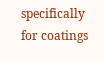specifically for coatings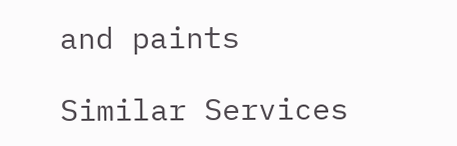and paints

Similar Services